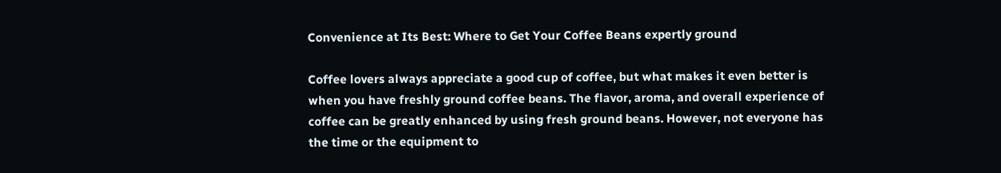Convenience at Its Best: Where to Get Your Coffee Beans expertly ground

Coffee lovers always appreciate a good cup of coffee, but what makes it even better is when you have freshly ground coffee beans. The flavor, aroma, and overall experience of coffee can be greatly enhanced by using fresh ground beans. However, not everyone has the time or the equipment to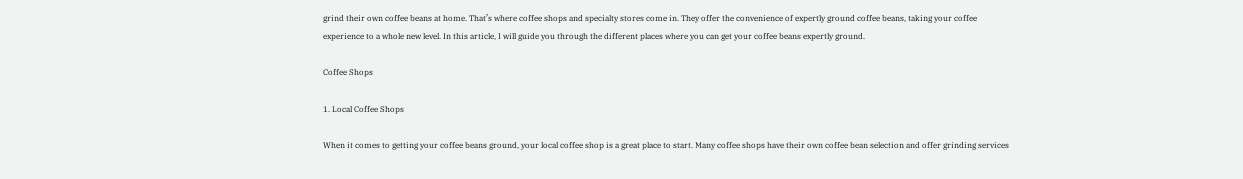grind their own coffee beans at home. That’s where coffee shops and specialty stores come in. They offer the convenience of expertly ground coffee beans, taking your coffee experience to a whole new level. In this article, I will guide you through the different places where you can get your coffee beans expertly ground.

Coffee Shops

1. Local Coffee Shops

When it comes to getting your coffee beans ground, your local coffee shop is a great place to start. Many coffee shops have their own coffee bean selection and offer grinding services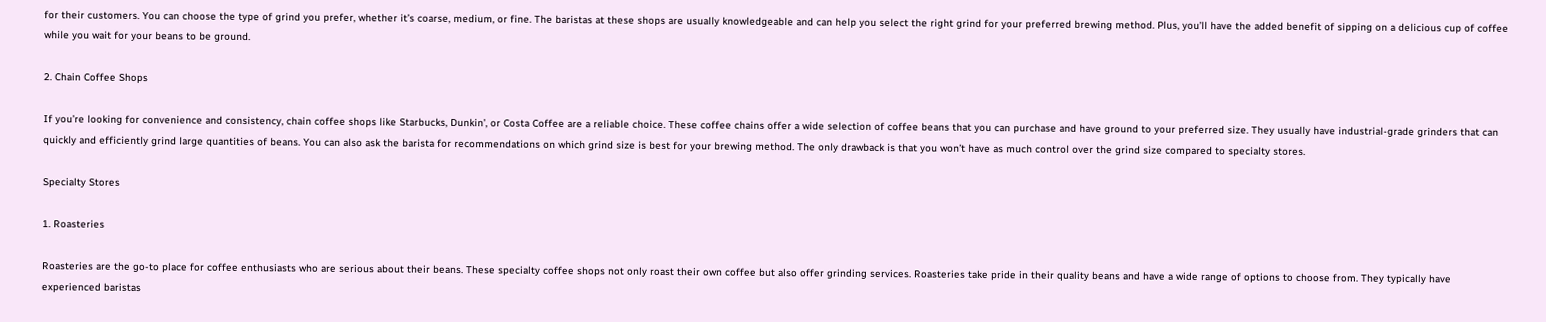for their customers. You can choose the type of grind you prefer, whether it’s coarse, medium, or fine. The baristas at these shops are usually knowledgeable and can help you select the right grind for your preferred brewing method. Plus, you’ll have the added benefit of sipping on a delicious cup of coffee while you wait for your beans to be ground.

2. Chain Coffee Shops

If you’re looking for convenience and consistency, chain coffee shops like Starbucks, Dunkin’, or Costa Coffee are a reliable choice. These coffee chains offer a wide selection of coffee beans that you can purchase and have ground to your preferred size. They usually have industrial-grade grinders that can quickly and efficiently grind large quantities of beans. You can also ask the barista for recommendations on which grind size is best for your brewing method. The only drawback is that you won’t have as much control over the grind size compared to specialty stores.

Specialty Stores

1. Roasteries

Roasteries are the go-to place for coffee enthusiasts who are serious about their beans. These specialty coffee shops not only roast their own coffee but also offer grinding services. Roasteries take pride in their quality beans and have a wide range of options to choose from. They typically have experienced baristas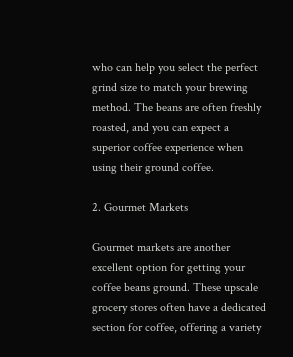who can help you select the perfect grind size to match your brewing method. The beans are often freshly roasted, and you can expect a superior coffee experience when using their ground coffee.

2. Gourmet Markets

Gourmet markets are another excellent option for getting your coffee beans ground. These upscale grocery stores often have a dedicated section for coffee, offering a variety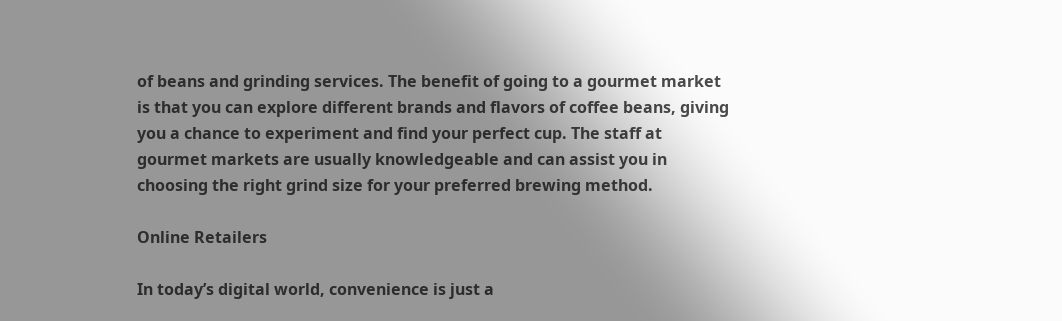of beans and grinding services. The benefit of going to a gourmet market is that you can explore different brands and flavors of coffee beans, giving you a chance to experiment and find your perfect cup. The staff at gourmet markets are usually knowledgeable and can assist you in choosing the right grind size for your preferred brewing method.

Online Retailers

In today’s digital world, convenience is just a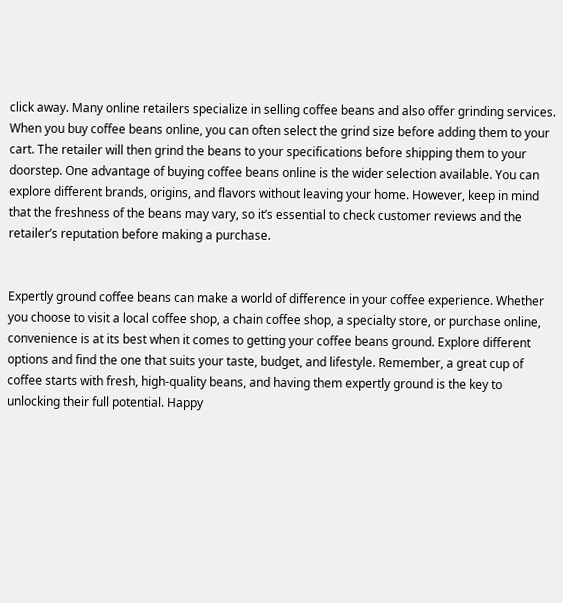click away. Many online retailers specialize in selling coffee beans and also offer grinding services. When you buy coffee beans online, you can often select the grind size before adding them to your cart. The retailer will then grind the beans to your specifications before shipping them to your doorstep. One advantage of buying coffee beans online is the wider selection available. You can explore different brands, origins, and flavors without leaving your home. However, keep in mind that the freshness of the beans may vary, so it’s essential to check customer reviews and the retailer’s reputation before making a purchase.


Expertly ground coffee beans can make a world of difference in your coffee experience. Whether you choose to visit a local coffee shop, a chain coffee shop, a specialty store, or purchase online, convenience is at its best when it comes to getting your coffee beans ground. Explore different options and find the one that suits your taste, budget, and lifestyle. Remember, a great cup of coffee starts with fresh, high-quality beans, and having them expertly ground is the key to unlocking their full potential. Happy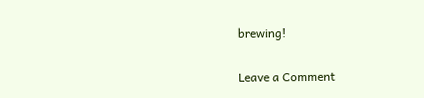brewing!

Leave a Comment